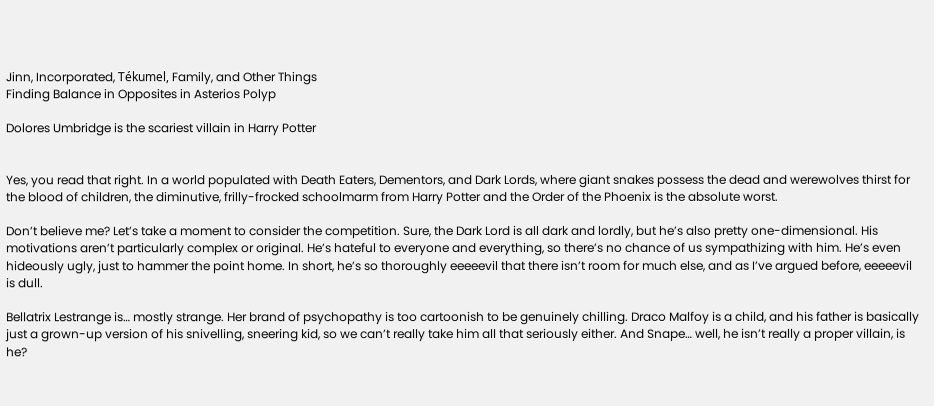Jinn, Incorporated, Tékumel, Family, and Other Things
Finding Balance in Opposites in Asterios Polyp

Dolores Umbridge is the scariest villain in Harry Potter


Yes, you read that right. In a world populated with Death Eaters, Dementors, and Dark Lords, where giant snakes possess the dead and werewolves thirst for the blood of children, the diminutive, frilly-frocked schoolmarm from Harry Potter and the Order of the Phoenix is the absolute worst.

Don’t believe me? Let’s take a moment to consider the competition. Sure, the Dark Lord is all dark and lordly, but he’s also pretty one-dimensional. His motivations aren’t particularly complex or original. He’s hateful to everyone and everything, so there’s no chance of us sympathizing with him. He’s even hideously ugly, just to hammer the point home. In short, he’s so thoroughly eeeeevil that there isn’t room for much else, and as I’ve argued before, eeeeevil is dull.

Bellatrix Lestrange is… mostly strange. Her brand of psychopathy is too cartoonish to be genuinely chilling. Draco Malfoy is a child, and his father is basically just a grown-up version of his snivelling, sneering kid, so we can’t really take him all that seriously either. And Snape… well, he isn’t really a proper villain, is he?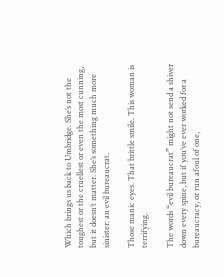Which brings us back to Umbridge. She’s not the toughest or the cruellest or even the most cunning, but it doesn’t matter. She’s something much more sinister: an evil bureaucrat.

Those manic eyes. That brittle smile. This woman is terrifying.

The words “evil bureaucrat” might not send a shiver down every spine, but if you’ve ever worked for a bureaucracy, or run afoul of one,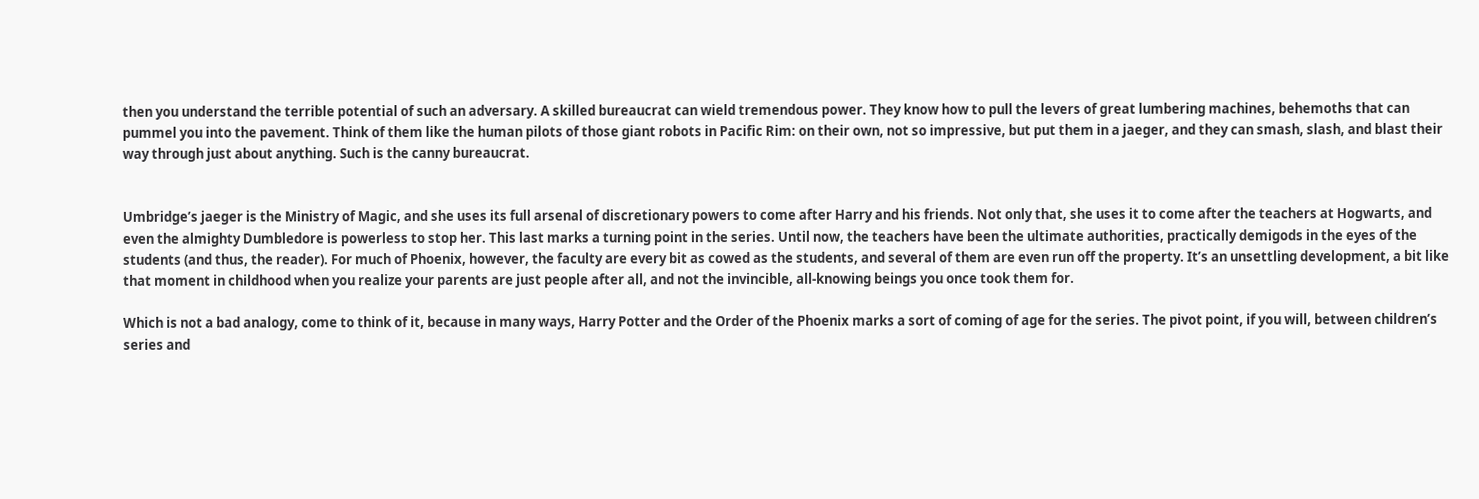then you understand the terrible potential of such an adversary. A skilled bureaucrat can wield tremendous power. They know how to pull the levers of great lumbering machines, behemoths that can pummel you into the pavement. Think of them like the human pilots of those giant robots in Pacific Rim: on their own, not so impressive, but put them in a jaeger, and they can smash, slash, and blast their way through just about anything. Such is the canny bureaucrat.


Umbridge’s jaeger is the Ministry of Magic, and she uses its full arsenal of discretionary powers to come after Harry and his friends. Not only that, she uses it to come after the teachers at Hogwarts, and even the almighty Dumbledore is powerless to stop her. This last marks a turning point in the series. Until now, the teachers have been the ultimate authorities, practically demigods in the eyes of the students (and thus, the reader). For much of Phoenix, however, the faculty are every bit as cowed as the students, and several of them are even run off the property. It’s an unsettling development, a bit like that moment in childhood when you realize your parents are just people after all, and not the invincible, all-knowing beings you once took them for.

Which is not a bad analogy, come to think of it, because in many ways, Harry Potter and the Order of the Phoenix marks a sort of coming of age for the series. The pivot point, if you will, between children’s series and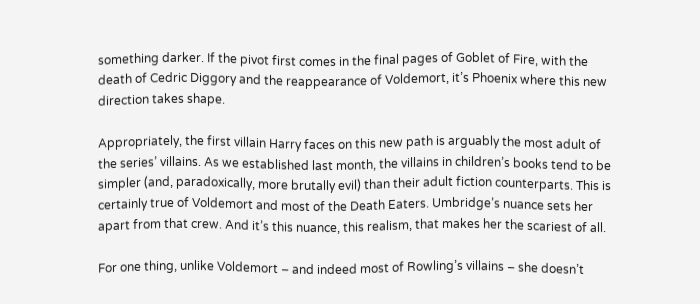something darker. If the pivot first comes in the final pages of Goblet of Fire, with the death of Cedric Diggory and the reappearance of Voldemort, it’s Phoenix where this new direction takes shape.

Appropriately, the first villain Harry faces on this new path is arguably the most adult of the series’ villains. As we established last month, the villains in children’s books tend to be simpler (and, paradoxically, more brutally evil) than their adult fiction counterparts. This is certainly true of Voldemort and most of the Death Eaters. Umbridge’s nuance sets her apart from that crew. And it’s this nuance, this realism, that makes her the scariest of all.

For one thing, unlike Voldemort – and indeed most of Rowling’s villains – she doesn’t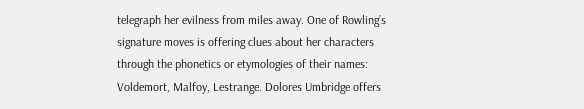telegraph her evilness from miles away. One of Rowling’s signature moves is offering clues about her characters through the phonetics or etymologies of their names: Voldemort, Malfoy, Lestrange. Dolores Umbridge offers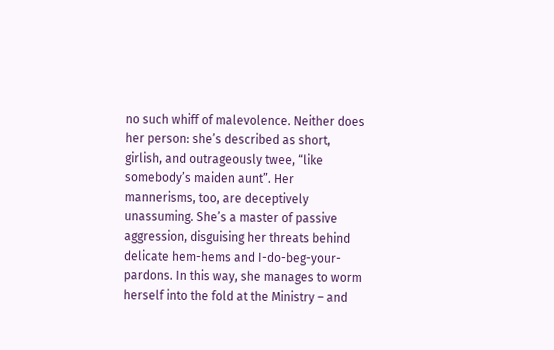no such whiff of malevolence. Neither does her person: she’s described as short, girlish, and outrageously twee, “like somebody’s maiden aunt”. Her mannerisms, too, are deceptively unassuming. She’s a master of passive aggression, disguising her threats behind delicate hem-hems and I-do-beg-your-pardons. In this way, she manages to worm herself into the fold at the Ministry – and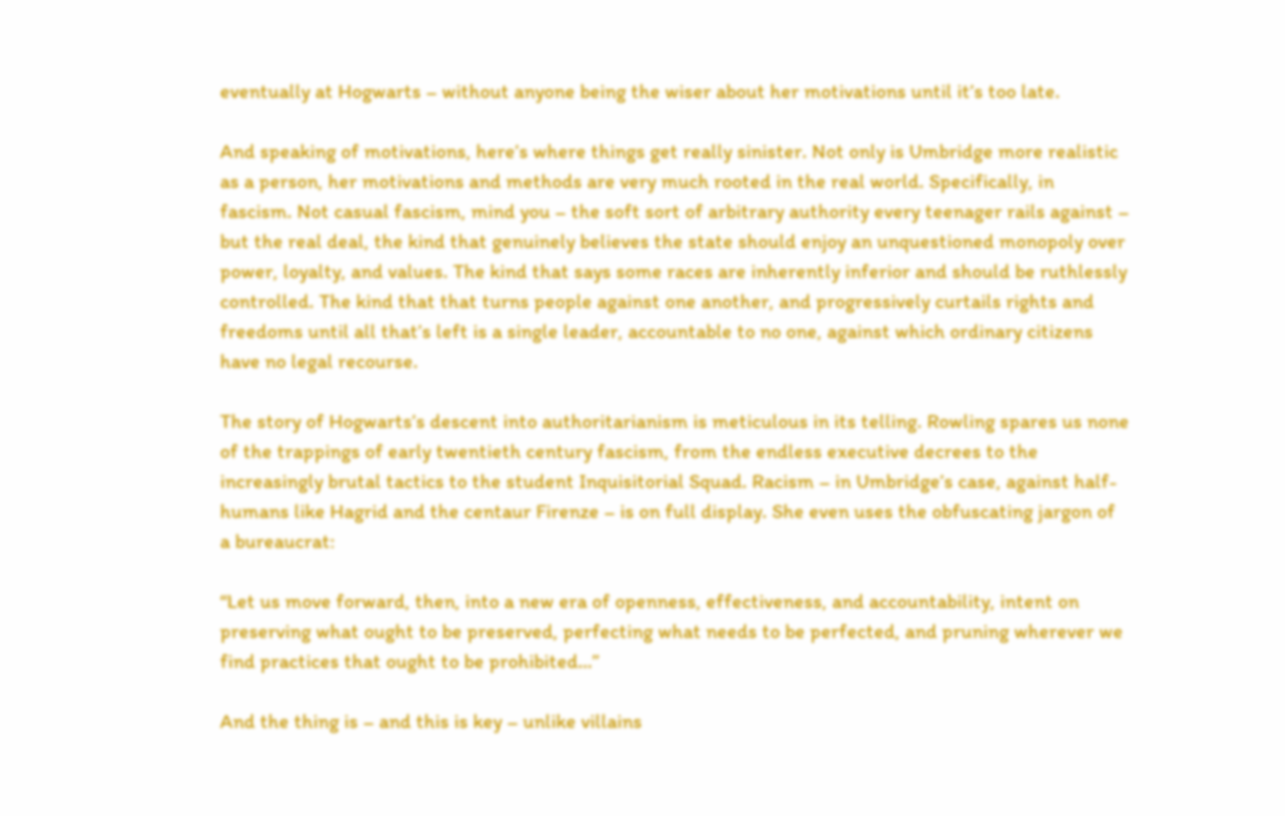eventually at Hogwarts – without anyone being the wiser about her motivations until it’s too late.

And speaking of motivations, here’s where things get really sinister. Not only is Umbridge more realistic as a person, her motivations and methods are very much rooted in the real world. Specifically, in fascism. Not casual fascism, mind you – the soft sort of arbitrary authority every teenager rails against – but the real deal, the kind that genuinely believes the state should enjoy an unquestioned monopoly over power, loyalty, and values. The kind that says some races are inherently inferior and should be ruthlessly controlled. The kind that that turns people against one another, and progressively curtails rights and freedoms until all that’s left is a single leader, accountable to no one, against which ordinary citizens have no legal recourse.

The story of Hogwarts’s descent into authoritarianism is meticulous in its telling. Rowling spares us none of the trappings of early twentieth century fascism, from the endless executive decrees to the increasingly brutal tactics to the student Inquisitorial Squad. Racism – in Umbridge’s case, against half-humans like Hagrid and the centaur Firenze – is on full display. She even uses the obfuscating jargon of a bureaucrat:

“Let us move forward, then, into a new era of openness, effectiveness, and accountability, intent on preserving what ought to be preserved, perfecting what needs to be perfected, and pruning wherever we find practices that ought to be prohibited…”

And the thing is – and this is key – unlike villains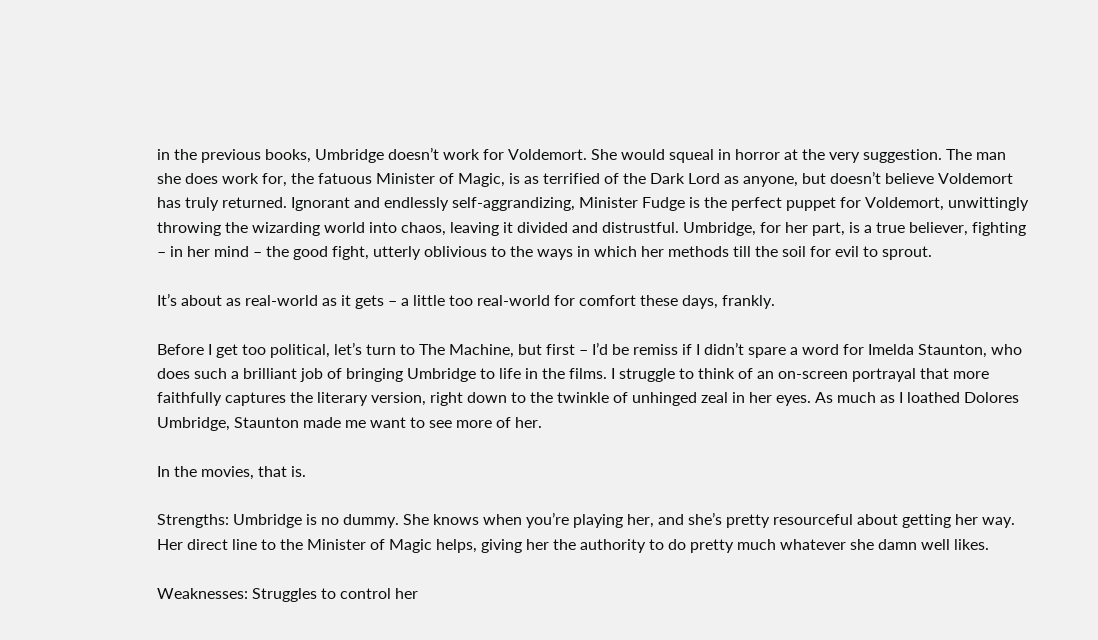in the previous books, Umbridge doesn’t work for Voldemort. She would squeal in horror at the very suggestion. The man she does work for, the fatuous Minister of Magic, is as terrified of the Dark Lord as anyone, but doesn’t believe Voldemort has truly returned. Ignorant and endlessly self-aggrandizing, Minister Fudge is the perfect puppet for Voldemort, unwittingly throwing the wizarding world into chaos, leaving it divided and distrustful. Umbridge, for her part, is a true believer, fighting – in her mind – the good fight, utterly oblivious to the ways in which her methods till the soil for evil to sprout.

It’s about as real-world as it gets – a little too real-world for comfort these days, frankly.

Before I get too political, let’s turn to The Machine, but first – I’d be remiss if I didn’t spare a word for Imelda Staunton, who does such a brilliant job of bringing Umbridge to life in the films. I struggle to think of an on-screen portrayal that more faithfully captures the literary version, right down to the twinkle of unhinged zeal in her eyes. As much as I loathed Dolores Umbridge, Staunton made me want to see more of her.

In the movies, that is.

Strengths: Umbridge is no dummy. She knows when you’re playing her, and she’s pretty resourceful about getting her way. Her direct line to the Minister of Magic helps, giving her the authority to do pretty much whatever she damn well likes.

Weaknesses: Struggles to control her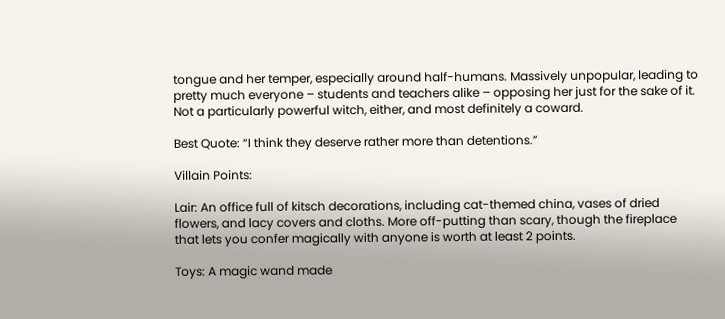tongue and her temper, especially around half-humans. Massively unpopular, leading to pretty much everyone – students and teachers alike – opposing her just for the sake of it. Not a particularly powerful witch, either, and most definitely a coward.

Best Quote: “I think they deserve rather more than detentions.”

Villain Points:

Lair: An office full of kitsch decorations, including cat-themed china, vases of dried flowers, and lacy covers and cloths. More off-putting than scary, though the fireplace that lets you confer magically with anyone is worth at least 2 points.

Toys: A magic wand made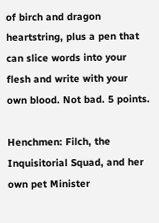of birch and dragon heartstring, plus a pen that can slice words into your flesh and write with your own blood. Not bad. 5 points.

Henchmen: Filch, the Inquisitorial Squad, and her own pet Minister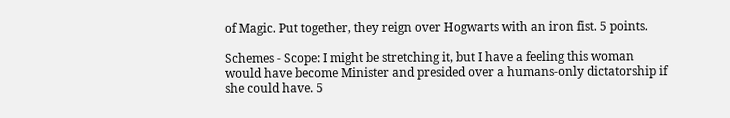of Magic. Put together, they reign over Hogwarts with an iron fist. 5 points.

Schemes - Scope: I might be stretching it, but I have a feeling this woman would have become Minister and presided over a humans-only dictatorship if she could have. 5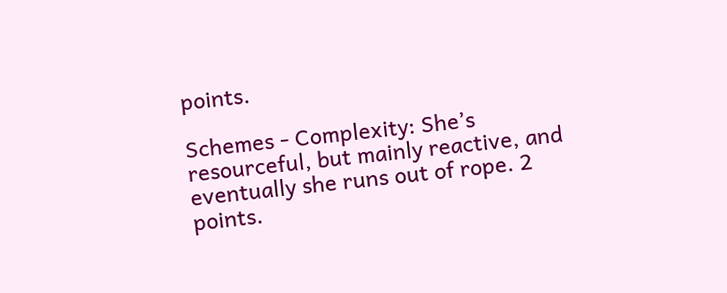points.

Schemes - Complexity: She’s resourceful, but mainly reactive, and eventually she runs out of rope. 2 points.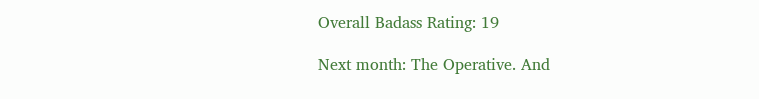Overall Badass Rating: 19

Next month: The Operative. And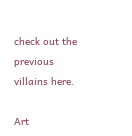check out the previous villains here.

Art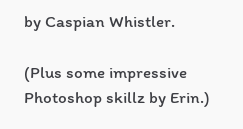by Caspian Whistler.

(Plus some impressive Photoshop skillz by Erin.)